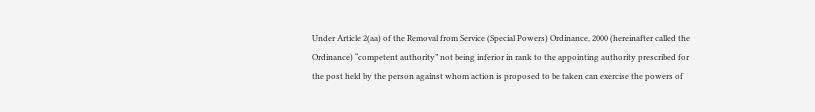Under Article 2(aa) of the Removal from Service (Special Powers) Ordinance, 2000 (hereinafter called the Ordinance) “competent authority” not being inferior in rank to the appointing authority prescribed for the post held by the person against whom action is proposed to be taken can exercise the powers of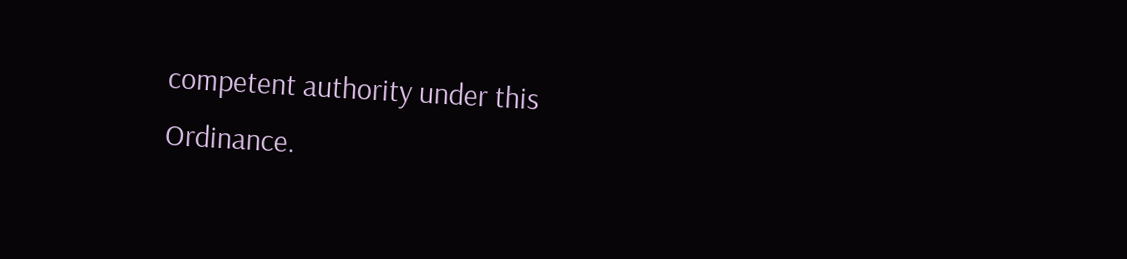competent authority under this Ordinance.